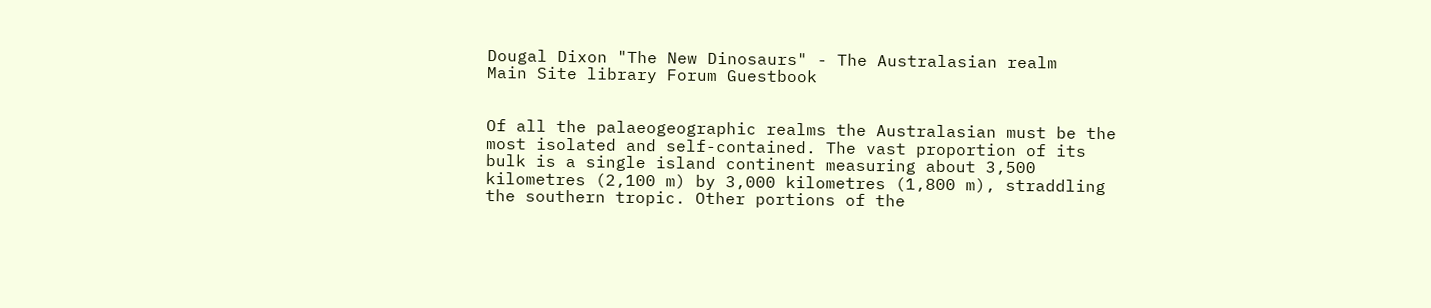Dougal Dixon "The New Dinosaurs" - The Australasian realm
Main Site library Forum Guestbook


Of all the palaeogeographic realms the Australasian must be the most isolated and self-contained. The vast proportion of its bulk is a single island continent measuring about 3,500 kilometres (2,100 m) by 3,000 kilometres (1,800 m), straddling the southern tropic. Other portions of the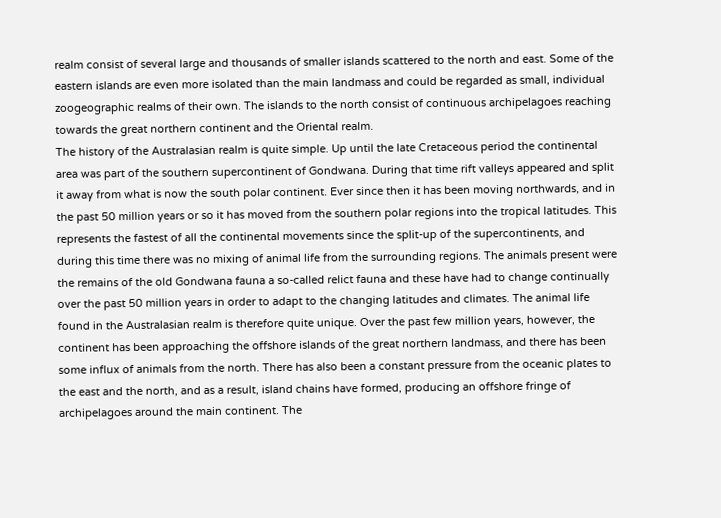realm consist of several large and thousands of smaller islands scattered to the north and east. Some of the eastern islands are even more isolated than the main landmass and could be regarded as small, individual zoogeographic realms of their own. The islands to the north consist of continuous archipelagoes reaching towards the great northern continent and the Oriental realm.
The history of the Australasian realm is quite simple. Up until the late Cretaceous period the continental area was part of the southern supercontinent of Gondwana. During that time rift valleys appeared and split it away from what is now the south polar continent. Ever since then it has been moving northwards, and in the past 50 million years or so it has moved from the southern polar regions into the tropical latitudes. This represents the fastest of all the continental movements since the split-up of the supercontinents, and during this time there was no mixing of animal life from the surrounding regions. The animals present were the remains of the old Gondwana fauna a so-called relict fauna and these have had to change continually over the past 50 million years in order to adapt to the changing latitudes and climates. The animal life found in the Australasian realm is therefore quite unique. Over the past few million years, however, the continent has been approaching the offshore islands of the great northern landmass, and there has been some influx of animals from the north. There has also been a constant pressure from the oceanic plates to the east and the north, and as a result, island chains have formed, producing an offshore fringe of archipelagoes around the main continent. The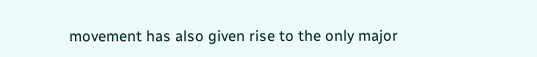movement has also given rise to the only major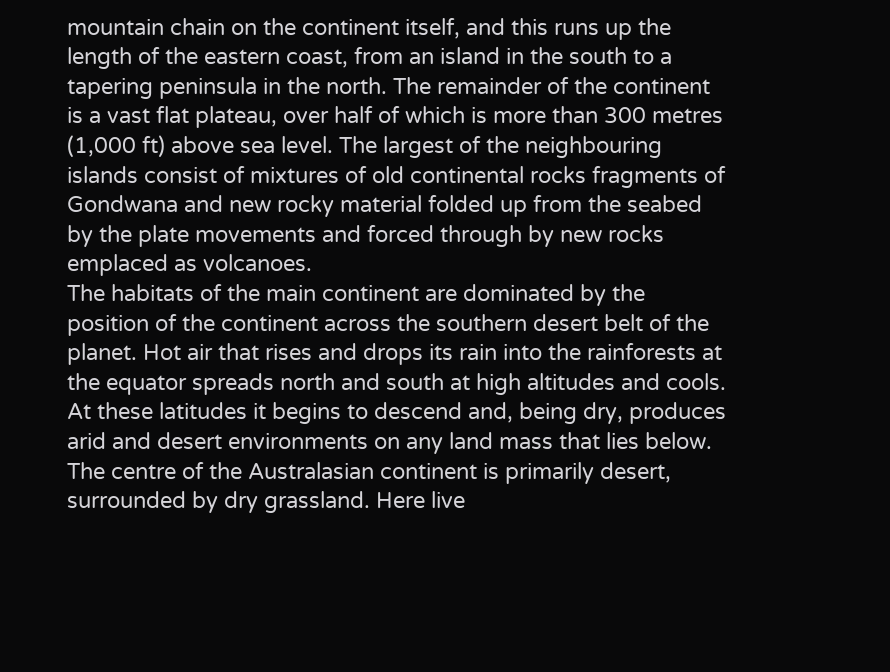mountain chain on the continent itself, and this runs up the length of the eastern coast, from an island in the south to a tapering peninsula in the north. The remainder of the continent is a vast flat plateau, over half of which is more than 300 metres (1,000 ft) above sea level. The largest of the neighbouring islands consist of mixtures of old continental rocks fragments of Gondwana and new rocky material folded up from the seabed by the plate movements and forced through by new rocks emplaced as volcanoes.
The habitats of the main continent are dominated by the position of the continent across the southern desert belt of the planet. Hot air that rises and drops its rain into the rainforests at the equator spreads north and south at high altitudes and cools. At these latitudes it begins to descend and, being dry, produces arid and desert environments on any land mass that lies below. The centre of the Australasian continent is primarily desert, surrounded by dry grassland. Here live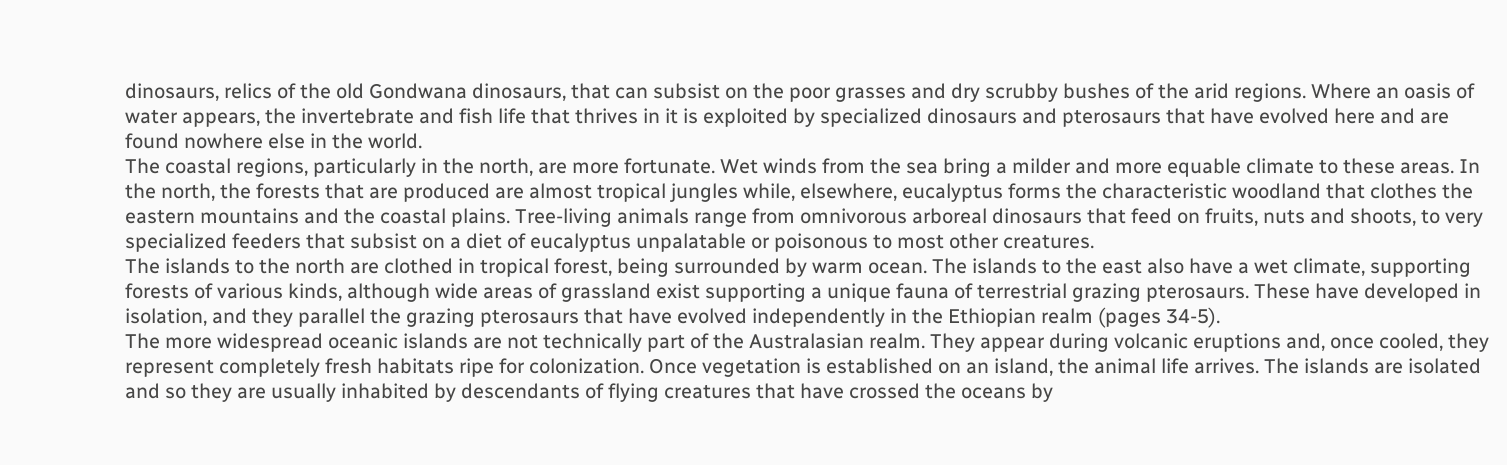dinosaurs, relics of the old Gondwana dinosaurs, that can subsist on the poor grasses and dry scrubby bushes of the arid regions. Where an oasis of water appears, the invertebrate and fish life that thrives in it is exploited by specialized dinosaurs and pterosaurs that have evolved here and are found nowhere else in the world.
The coastal regions, particularly in the north, are more fortunate. Wet winds from the sea bring a milder and more equable climate to these areas. In the north, the forests that are produced are almost tropical jungles while, elsewhere, eucalyptus forms the characteristic woodland that clothes the eastern mountains and the coastal plains. Tree-living animals range from omnivorous arboreal dinosaurs that feed on fruits, nuts and shoots, to very specialized feeders that subsist on a diet of eucalyptus unpalatable or poisonous to most other creatures.
The islands to the north are clothed in tropical forest, being surrounded by warm ocean. The islands to the east also have a wet climate, supporting forests of various kinds, although wide areas of grassland exist supporting a unique fauna of terrestrial grazing pterosaurs. These have developed in isolation, and they parallel the grazing pterosaurs that have evolved independently in the Ethiopian realm (pages 34-5).
The more widespread oceanic islands are not technically part of the Australasian realm. They appear during volcanic eruptions and, once cooled, they represent completely fresh habitats ripe for colonization. Once vegetation is established on an island, the animal life arrives. The islands are isolated and so they are usually inhabited by descendants of flying creatures that have crossed the oceans by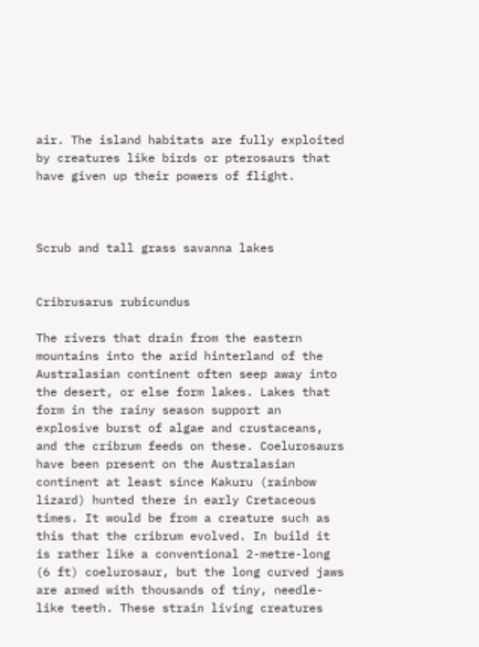air. The island habitats are fully exploited by creatures like birds or pterosaurs that have given up their powers of flight.



Scrub and tall grass savanna lakes


Cribrusarus rubicundus

The rivers that drain from the eastern mountains into the arid hinterland of the Australasian continent often seep away into the desert, or else form lakes. Lakes that form in the rainy season support an explosive burst of algae and crustaceans, and the cribrum feeds on these. Coelurosaurs have been present on the Australasian continent at least since Kakuru (rainbow lizard) hunted there in early Cretaceous times. It would be from a creature such as this that the cribrum evolved. In build it is rather like a conventional 2-metre-long (6 ft) coelurosaur, but the long curved jaws are armed with thousands of tiny, needle-like teeth. These strain living creatures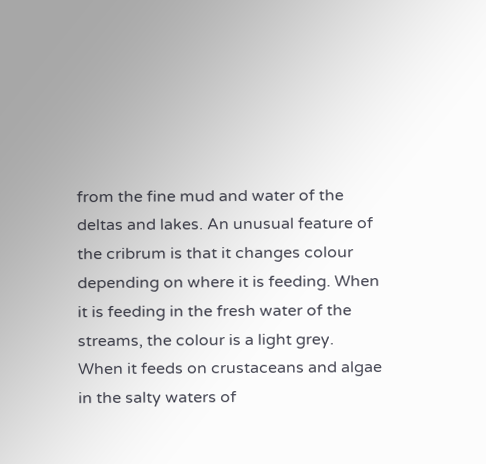from the fine mud and water of the deltas and lakes. An unusual feature of the cribrum is that it changes colour depending on where it is feeding. When it is feeding in the fresh water of the streams, the colour is a light grey. When it feeds on crustaceans and algae in the salty waters of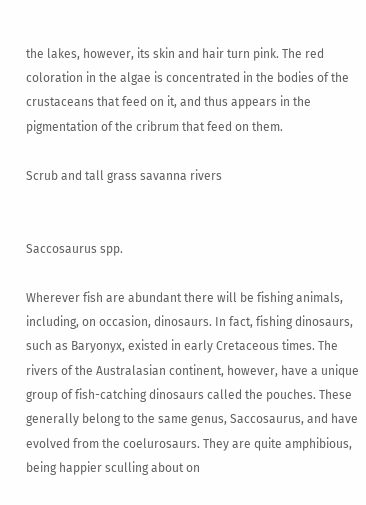the lakes, however, its skin and hair turn pink. The red coloration in the algae is concentrated in the bodies of the crustaceans that feed on it, and thus appears in the pigmentation of the cribrum that feed on them.

Scrub and tall grass savanna rivers


Saccosaurus spp.

Wherever fish are abundant there will be fishing animals, including, on occasion, dinosaurs. In fact, fishing dinosaurs, such as Baryonyx, existed in early Cretaceous times. The rivers of the Australasian continent, however, have a unique group of fish-catching dinosaurs called the pouches. These generally belong to the same genus, Saccosaurus, and have evolved from the coelurosaurs. They are quite amphibious, being happier sculling about on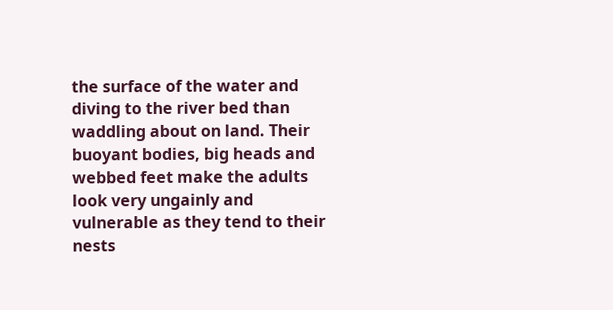the surface of the water and diving to the river bed than waddling about on land. Their buoyant bodies, big heads and webbed feet make the adults look very ungainly and vulnerable as they tend to their nests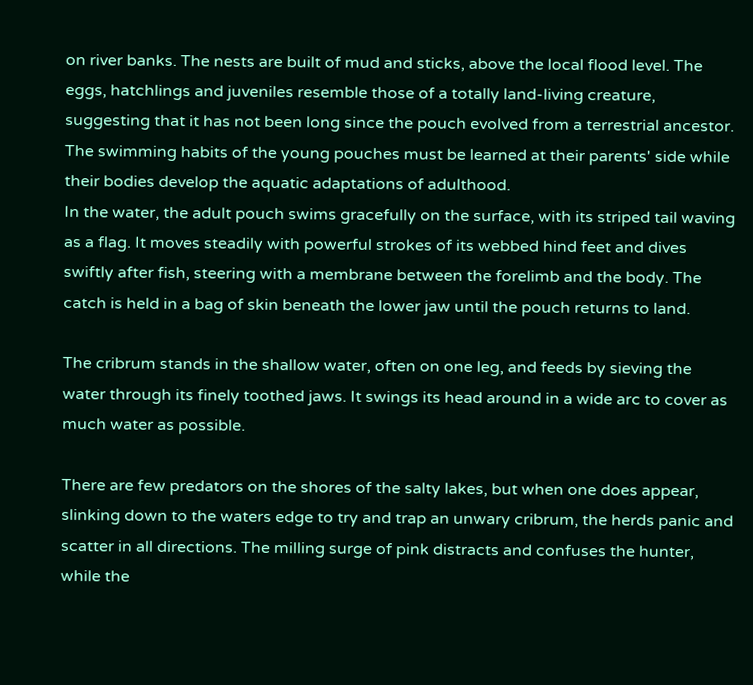on river banks. The nests are built of mud and sticks, above the local flood level. The eggs, hatchlings and juveniles resemble those of a totally land-living creature, suggesting that it has not been long since the pouch evolved from a terrestrial ancestor. The swimming habits of the young pouches must be learned at their parents' side while their bodies develop the aquatic adaptations of adulthood.
In the water, the adult pouch swims gracefully on the surface, with its striped tail waving as a flag. It moves steadily with powerful strokes of its webbed hind feet and dives swiftly after fish, steering with a membrane between the forelimb and the body. The catch is held in a bag of skin beneath the lower jaw until the pouch returns to land.

The cribrum stands in the shallow water, often on one leg, and feeds by sieving the water through its finely toothed jaws. It swings its head around in a wide arc to cover as much water as possible.

There are few predators on the shores of the salty lakes, but when one does appear, slinking down to the waters edge to try and trap an unwary cribrum, the herds panic and scatter in all directions. The milling surge of pink distracts and confuses the hunter, while the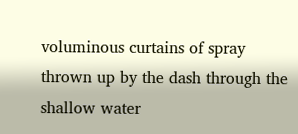voluminous curtains of spray thrown up by the dash through the shallow water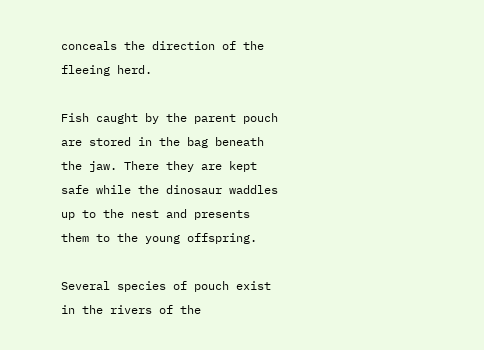conceals the direction of the fleeing herd.

Fish caught by the parent pouch are stored in the bag beneath the jaw. There they are kept safe while the dinosaur waddles up to the nest and presents them to the young offspring.

Several species of pouch exist in the rivers of the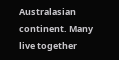Australasian continent. Many live together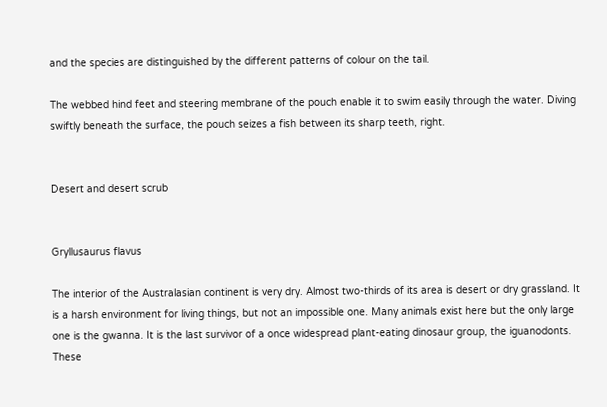and the species are distinguished by the different patterns of colour on the tail.

The webbed hind feet and steering membrane of the pouch enable it to swim easily through the water. Diving swiftly beneath the surface, the pouch seizes a fish between its sharp teeth, right.


Desert and desert scrub


Gryllusaurus flavus

The interior of the Australasian continent is very dry. Almost two-thirds of its area is desert or dry grassland. It is a harsh environment for living things, but not an impossible one. Many animals exist here but the only large one is the gwanna. It is the last survivor of a once widespread plant-eating dinosaur group, the iguanodonts. These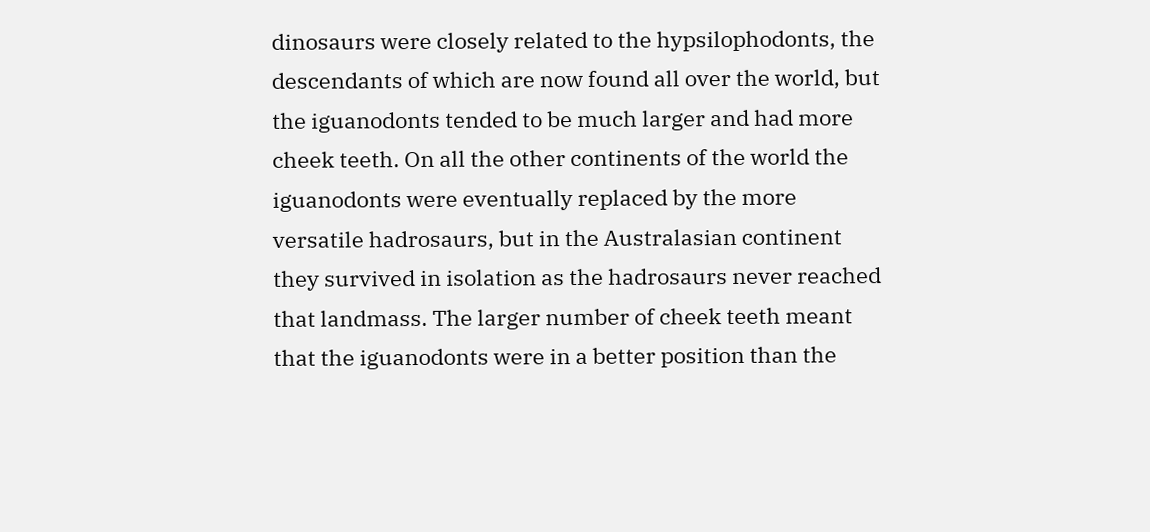dinosaurs were closely related to the hypsilophodonts, the descendants of which are now found all over the world, but the iguanodonts tended to be much larger and had more cheek teeth. On all the other continents of the world the iguanodonts were eventually replaced by the more versatile hadrosaurs, but in the Australasian continent they survived in isolation as the hadrosaurs never reached that landmass. The larger number of cheek teeth meant that the iguanodonts were in a better position than the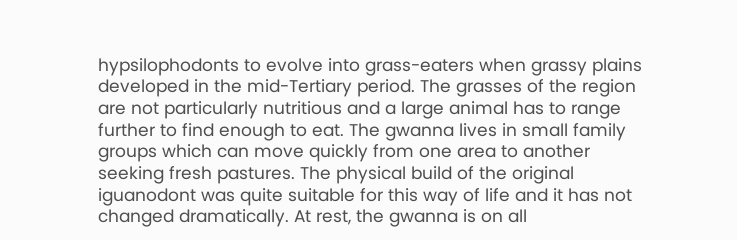hypsilophodonts to evolve into grass-eaters when grassy plains developed in the mid-Tertiary period. The grasses of the region are not particularly nutritious and a large animal has to range further to find enough to eat. The gwanna lives in small family groups which can move quickly from one area to another seeking fresh pastures. The physical build of the original iguanodont was quite suitable for this way of life and it has not changed dramatically. At rest, the gwanna is on all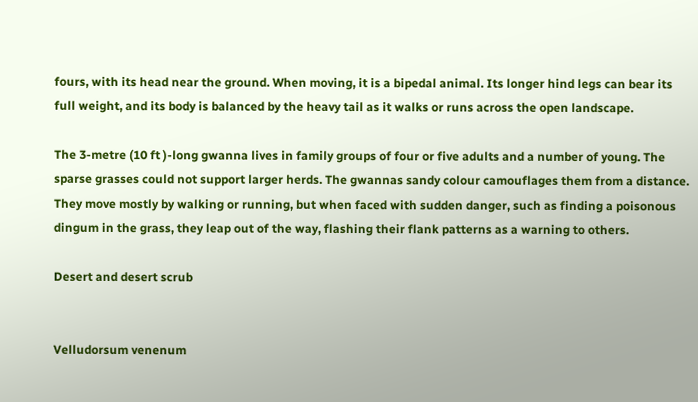fours, with its head near the ground. When moving, it is a bipedal animal. Its longer hind legs can bear its full weight, and its body is balanced by the heavy tail as it walks or runs across the open landscape.

The 3-metre (10 ft )-long gwanna lives in family groups of four or five adults and a number of young. The sparse grasses could not support larger herds. The gwannas sandy colour camouflages them from a distance. They move mostly by walking or running, but when faced with sudden danger, such as finding a poisonous dingum in the grass, they leap out of the way, flashing their flank patterns as a warning to others.

Desert and desert scrub


Velludorsum venenum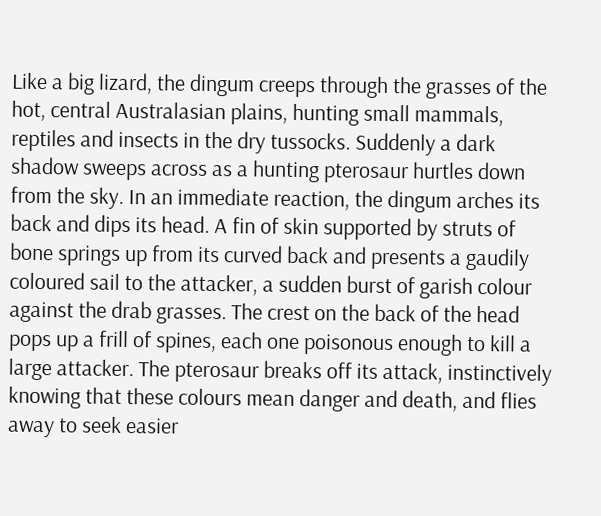Like a big lizard, the dingum creeps through the grasses of the hot, central Australasian plains, hunting small mammals, reptiles and insects in the dry tussocks. Suddenly a dark shadow sweeps across as a hunting pterosaur hurtles down from the sky. In an immediate reaction, the dingum arches its back and dips its head. A fin of skin supported by struts of bone springs up from its curved back and presents a gaudily coloured sail to the attacker, a sudden burst of garish colour against the drab grasses. The crest on the back of the head pops up a frill of spines, each one poisonous enough to kill a large attacker. The pterosaur breaks off its attack, instinctively knowing that these colours mean danger and death, and flies away to seek easier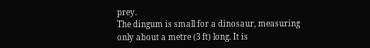prey.
The dingum is small for a dinosaur, measuring only about a metre (3 ft) long. It is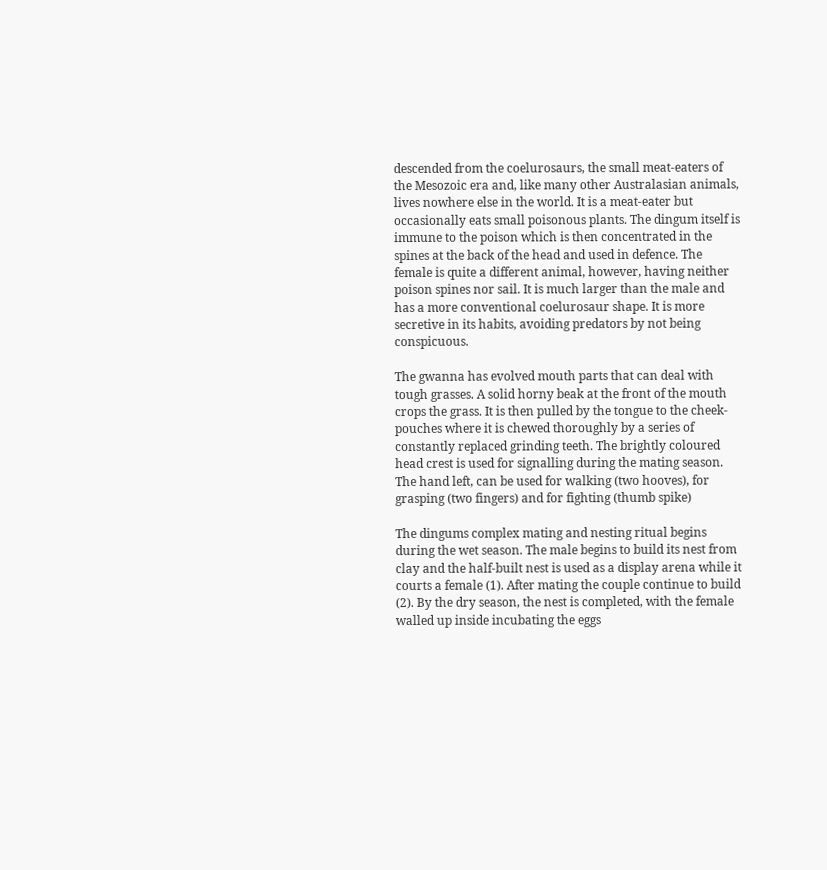descended from the coelurosaurs, the small meat-eaters of the Mesozoic era and, like many other Australasian animals, lives nowhere else in the world. It is a meat-eater but occasionally eats small poisonous plants. The dingum itself is immune to the poison which is then concentrated in the spines at the back of the head and used in defence. The female is quite a different animal, however, having neither poison spines nor sail. It is much larger than the male and has a more conventional coelurosaur shape. It is more secretive in its habits, avoiding predators by not being conspicuous.

The gwanna has evolved mouth parts that can deal with tough grasses. A solid horny beak at the front of the mouth crops the grass. It is then pulled by the tongue to the cheek-pouches where it is chewed thoroughly by a series of constantly replaced grinding teeth. The brightly coloured head crest is used for signalling during the mating season. The hand left, can be used for walking (two hooves), for grasping (two fingers) and for fighting (thumb spike)

The dingums complex mating and nesting ritual begins during the wet season. The male begins to build its nest from clay and the half-built nest is used as a display arena while it courts a female (1). After mating the couple continue to build (2). By the dry season, the nest is completed, with the female walled up inside incubating the eggs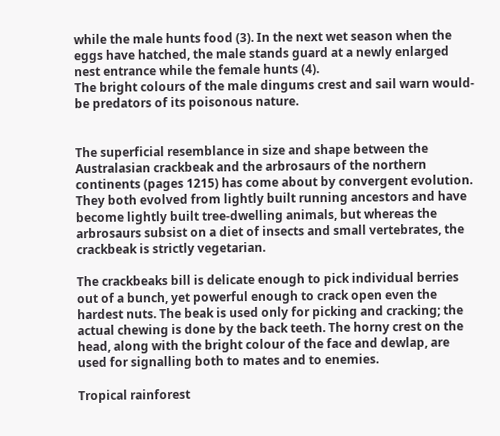while the male hunts food (3). In the next wet season when the eggs have hatched, the male stands guard at a newly enlarged nest entrance while the female hunts (4).
The bright colours of the male dingums crest and sail warn would-be predators of its poisonous nature.


The superficial resemblance in size and shape between the Australasian crackbeak and the arbrosaurs of the northern continents (pages 1215) has come about by convergent evolution. They both evolved from lightly built running ancestors and have become lightly built tree-dwelling animals, but whereas the arbrosaurs subsist on a diet of insects and small vertebrates, the crackbeak is strictly vegetarian.

The crackbeaks bill is delicate enough to pick individual berries out of a bunch, yet powerful enough to crack open even the hardest nuts. The beak is used only for picking and cracking; the actual chewing is done by the back teeth. The horny crest on the head, along with the bright colour of the face and dewlap, are used for signalling both to mates and to enemies.

Tropical rainforest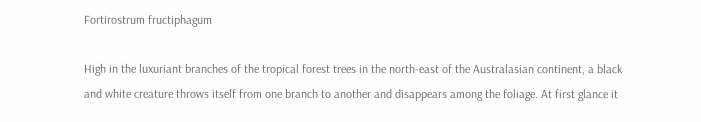Fortirostrum fructiphagum

High in the luxuriant branches of the tropical forest trees in the north-east of the Australasian continent, a black and white creature throws itself from one branch to another and disappears among the foliage. At first glance it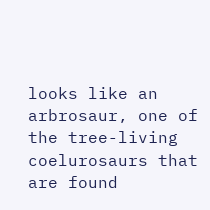looks like an arbrosaur, one of the tree-living coelurosaurs that are found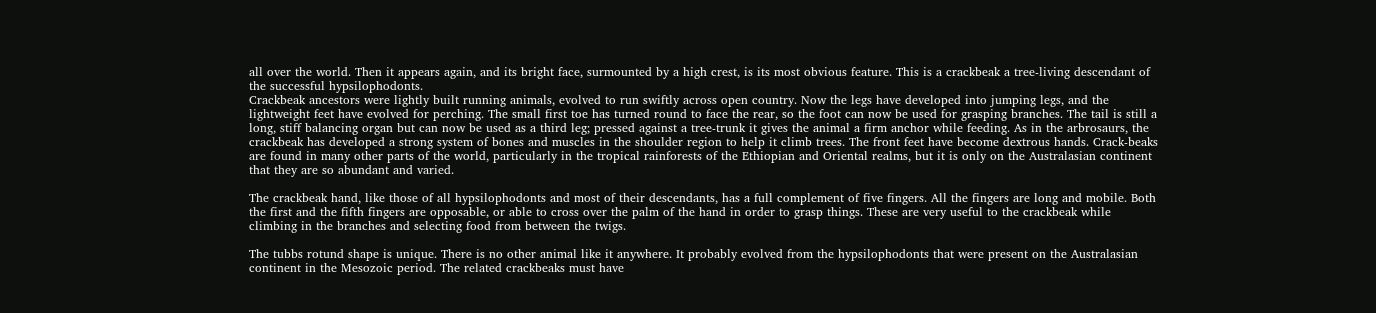all over the world. Then it appears again, and its bright face, surmounted by a high crest, is its most obvious feature. This is a crackbeak a tree-living descendant of the successful hypsilophodonts.
Crackbeak ancestors were lightly built running animals, evolved to run swiftly across open country. Now the legs have developed into jumping legs, and the lightweight feet have evolved for perching. The small first toe has turned round to face the rear, so the foot can now be used for grasping branches. The tail is still a long, stiff balancing organ but can now be used as a third leg; pressed against a tree-trunk it gives the animal a firm anchor while feeding. As in the arbrosaurs, the crackbeak has developed a strong system of bones and muscles in the shoulder region to help it climb trees. The front feet have become dextrous hands. Crack-beaks are found in many other parts of the world, particularly in the tropical rainforests of the Ethiopian and Oriental realms, but it is only on the Australasian continent that they are so abundant and varied.

The crackbeak hand, like those of all hypsilophodonts and most of their descendants, has a full complement of five fingers. All the fingers are long and mobile. Both the first and the fifth fingers are opposable, or able to cross over the palm of the hand in order to grasp things. These are very useful to the crackbeak while climbing in the branches and selecting food from between the twigs.

The tubbs rotund shape is unique. There is no other animal like it anywhere. It probably evolved from the hypsilophodonts that were present on the Australasian continent in the Mesozoic period. The related crackbeaks must have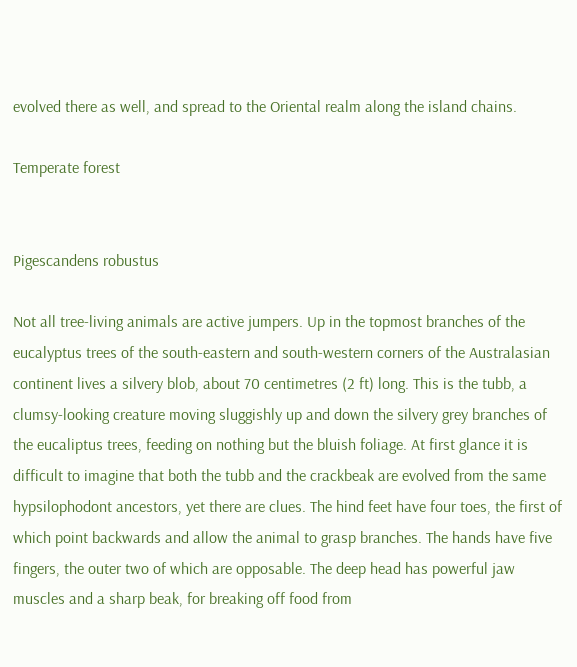evolved there as well, and spread to the Oriental realm along the island chains.

Temperate forest


Pigescandens robustus

Not all tree-living animals are active jumpers. Up in the topmost branches of the eucalyptus trees of the south-eastern and south-western corners of the Australasian continent lives a silvery blob, about 70 centimetres (2 ft) long. This is the tubb, a clumsy-looking creature moving sluggishly up and down the silvery grey branches of the eucaliptus trees, feeding on nothing but the bluish foliage. At first glance it is difficult to imagine that both the tubb and the crackbeak are evolved from the same hypsilophodont ancestors, yet there are clues. The hind feet have four toes, the first of which point backwards and allow the animal to grasp branches. The hands have five fingers, the outer two of which are opposable. The deep head has powerful jaw muscles and a sharp beak, for breaking off food from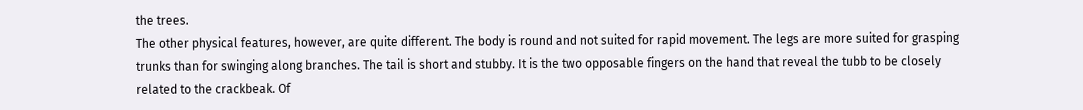the trees.
The other physical features, however, are quite different. The body is round and not suited for rapid movement. The legs are more suited for grasping trunks than for swinging along branches. The tail is short and stubby. It is the two opposable fingers on the hand that reveal the tubb to be closely related to the crackbeak. Of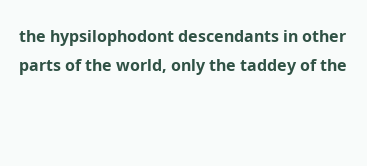the hypsilophodont descendants in other parts of the world, only the taddey of the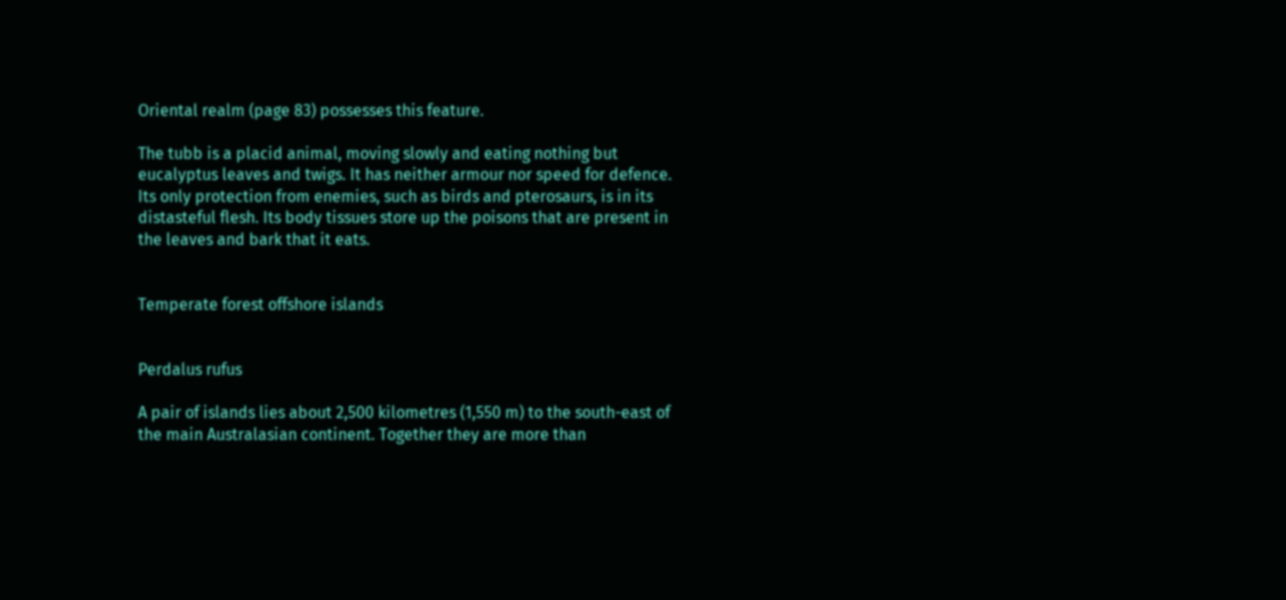Oriental realm (page 83) possesses this feature.

The tubb is a placid animal, moving slowly and eating nothing but eucalyptus leaves and twigs. It has neither armour nor speed for defence. Its only protection from enemies, such as birds and pterosaurs, is in its distasteful flesh. Its body tissues store up the poisons that are present in the leaves and bark that it eats.


Temperate forest offshore islands


Perdalus rufus

A pair of islands lies about 2,500 kilometres (1,550 m) to the south-east of the main Australasian continent. Together they are more than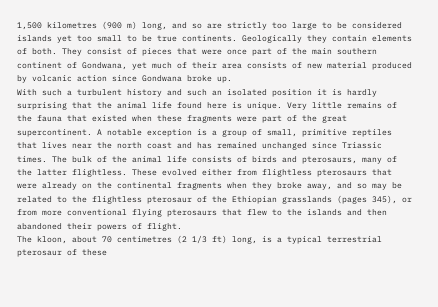1,500 kilometres (900 m) long, and so are strictly too large to be considered islands yet too small to be true continents. Geologically they contain elements of both. They consist of pieces that were once part of the main southern continent of Gondwana, yet much of their area consists of new material produced by volcanic action since Gondwana broke up.
With such a turbulent history and such an isolated position it is hardly surprising that the animal life found here is unique. Very little remains of the fauna that existed when these fragments were part of the great supercontinent. A notable exception is a group of small, primitive reptiles that lives near the north coast and has remained unchanged since Triassic times. The bulk of the animal life consists of birds and pterosaurs, many of the latter flightless. These evolved either from flightless pterosaurs that were already on the continental fragments when they broke away, and so may be related to the flightless pterosaur of the Ethiopian grasslands (pages 345), or from more conventional flying pterosaurs that flew to the islands and then abandoned their powers of flight.
The kloon, about 70 centimetres (2 1/3 ft) long, is a typical terrestrial pterosaur of these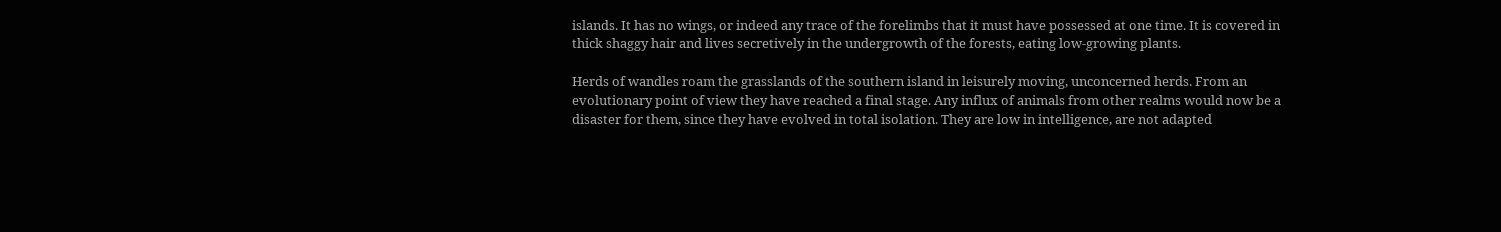islands. It has no wings, or indeed any trace of the forelimbs that it must have possessed at one time. It is covered in thick shaggy hair and lives secretively in the undergrowth of the forests, eating low-growing plants.

Herds of wandles roam the grasslands of the southern island in leisurely moving, unconcerned herds. From an evolutionary point of view they have reached a final stage. Any influx of animals from other realms would now be a disaster for them, since they have evolved in total isolation. They are low in intelligence, are not adapted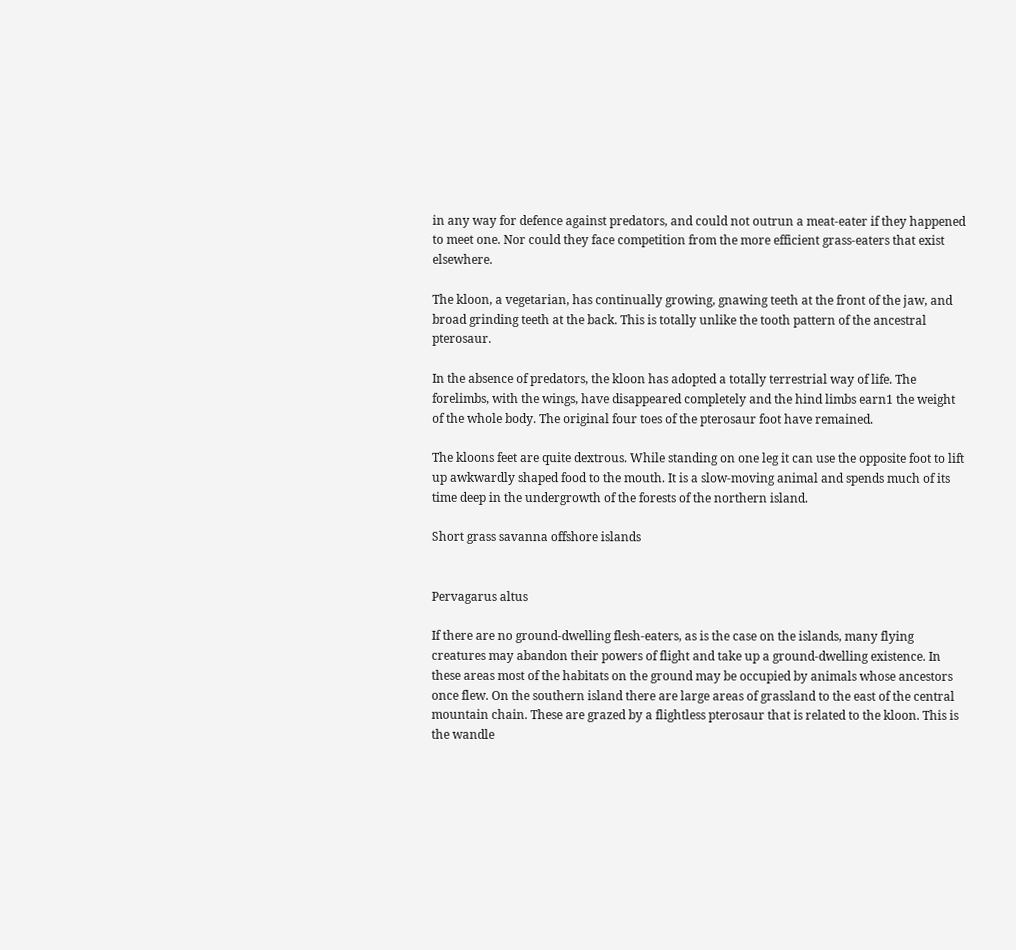in any way for defence against predators, and could not outrun a meat-eater if they happened to meet one. Nor could they face competition from the more efficient grass-eaters that exist elsewhere.

The kloon, a vegetarian, has continually growing, gnawing teeth at the front of the jaw, and broad grinding teeth at the back. This is totally unlike the tooth pattern of the ancestral pterosaur.

In the absence of predators, the kloon has adopted a totally terrestrial way of life. The forelimbs, with the wings, have disappeared completely and the hind limbs earn1 the weight of the whole body. The original four toes of the pterosaur foot have remained.

The kloons feet are quite dextrous. While standing on one leg it can use the opposite foot to lift up awkwardly shaped food to the mouth. It is a slow-moving animal and spends much of its time deep in the undergrowth of the forests of the northern island.

Short grass savanna offshore islands


Pervagarus altus

If there are no ground-dwelling flesh-eaters, as is the case on the islands, many flying creatures may abandon their powers of flight and take up a ground-dwelling existence. In these areas most of the habitats on the ground may be occupied by animals whose ancestors once flew. On the southern island there are large areas of grassland to the east of the central mountain chain. These are grazed by a flightless pterosaur that is related to the kloon. This is the wandle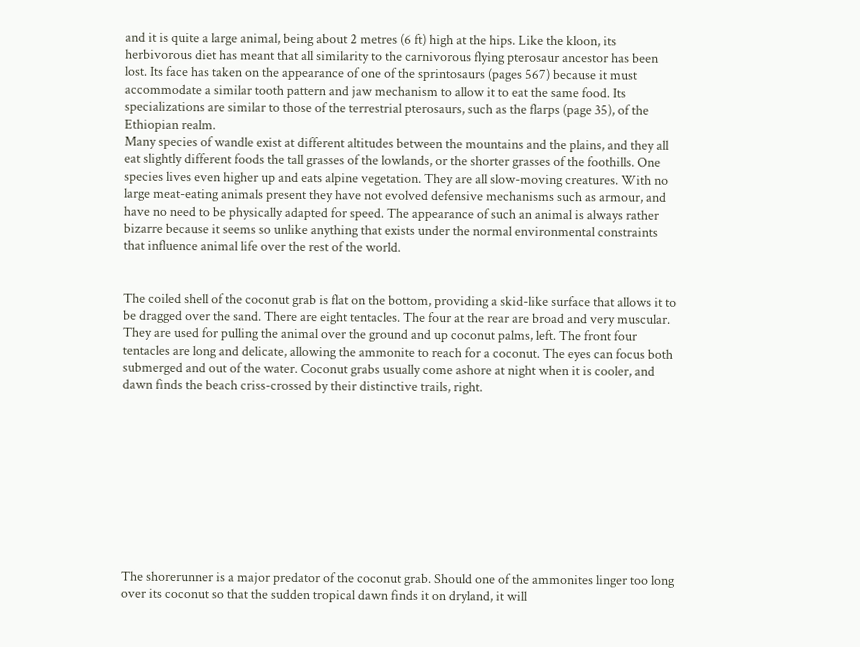and it is quite a large animal, being about 2 metres (6 ft) high at the hips. Like the kloon, its herbivorous diet has meant that all similarity to the carnivorous flying pterosaur ancestor has been lost. Its face has taken on the appearance of one of the sprintosaurs (pages 567) because it must accommodate a similar tooth pattern and jaw mechanism to allow it to eat the same food. Its specializations are similar to those of the terrestrial pterosaurs, such as the flarps (page 35), of the Ethiopian realm.
Many species of wandle exist at different altitudes between the mountains and the plains, and they all eat slightly different foods the tall grasses of the lowlands, or the shorter grasses of the foothills. One species lives even higher up and eats alpine vegetation. They are all slow-moving creatures. With no large meat-eating animals present they have not evolved defensive mechanisms such as armour, and have no need to be physically adapted for speed. The appearance of such an animal is always rather bizarre because it seems so unlike anything that exists under the normal environmental constraints that influence animal life over the rest of the world.


The coiled shell of the coconut grab is flat on the bottom, providing a skid-like surface that allows it to be dragged over the sand. There are eight tentacles. The four at the rear are broad and very muscular. They are used for pulling the animal over the ground and up coconut palms, left. The front four tentacles are long and delicate, allowing the ammonite to reach for a coconut. The eyes can focus both submerged and out of the water. Coconut grabs usually come ashore at night when it is cooler, and dawn finds the beach criss-crossed by their distinctive trails, right.










The shorerunner is a major predator of the coconut grab. Should one of the ammonites linger too long over its coconut so that the sudden tropical dawn finds it on dryland, it will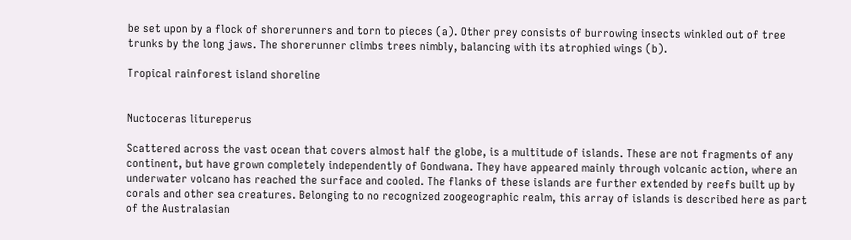be set upon by a flock of shorerunners and torn to pieces (a). Other prey consists of burrowing insects winkled out of tree trunks by the long jaws. The shorerunner climbs trees nimbly, balancing with its atrophied wings (b).

Tropical rainforest island shoreline


Nuctoceras litureperus

Scattered across the vast ocean that covers almost half the globe, is a multitude of islands. These are not fragments of any continent, but have grown completely independently of Gondwana. They have appeared mainly through volcanic action, where an underwater volcano has reached the surface and cooled. The flanks of these islands are further extended by reefs built up by corals and other sea creatures. Belonging to no recognized zoogeographic realm, this array of islands is described here as part of the Australasian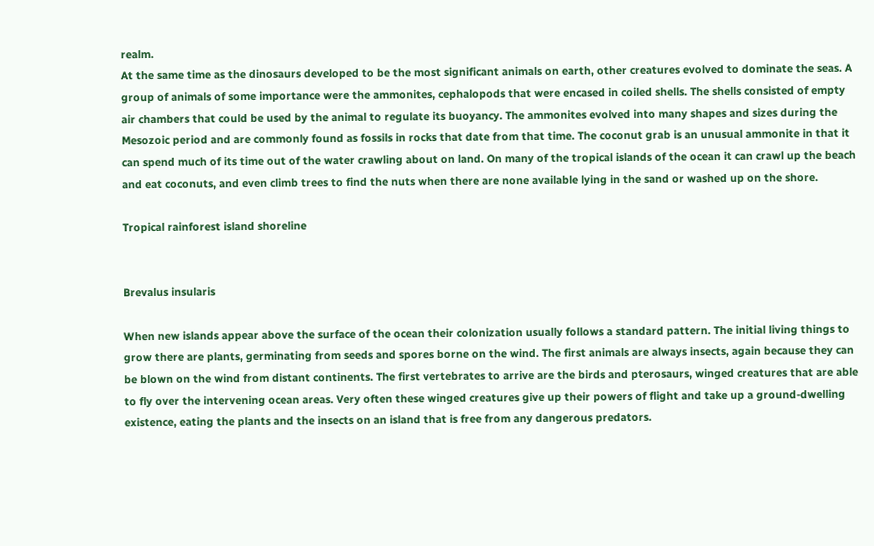realm.
At the same time as the dinosaurs developed to be the most significant animals on earth, other creatures evolved to dominate the seas. A group of animals of some importance were the ammonites, cephalopods that were encased in coiled shells. The shells consisted of empty air chambers that could be used by the animal to regulate its buoyancy. The ammonites evolved into many shapes and sizes during the Mesozoic period and are commonly found as fossils in rocks that date from that time. The coconut grab is an unusual ammonite in that it can spend much of its time out of the water crawling about on land. On many of the tropical islands of the ocean it can crawl up the beach and eat coconuts, and even climb trees to find the nuts when there are none available lying in the sand or washed up on the shore.

Tropical rainforest island shoreline


Brevalus insularis

When new islands appear above the surface of the ocean their colonization usually follows a standard pattern. The initial living things to grow there are plants, germinating from seeds and spores borne on the wind. The first animals are always insects, again because they can be blown on the wind from distant continents. The first vertebrates to arrive are the birds and pterosaurs, winged creatures that are able to fly over the intervening ocean areas. Very often these winged creatures give up their powers of flight and take up a ground-dwelling existence, eating the plants and the insects on an island that is free from any dangerous predators.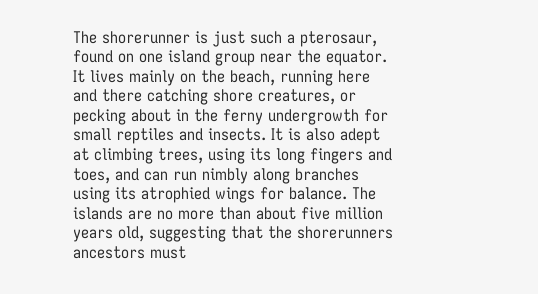The shorerunner is just such a pterosaur, found on one island group near the equator. It lives mainly on the beach, running here and there catching shore creatures, or pecking about in the ferny undergrowth for small reptiles and insects. It is also adept at climbing trees, using its long fingers and toes, and can run nimbly along branches using its atrophied wings for balance. The islands are no more than about five million years old, suggesting that the shorerunners ancestors must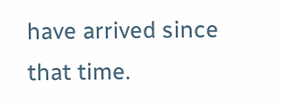have arrived since that time.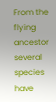From the flying ancestor several species have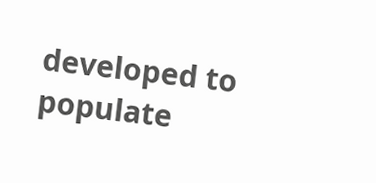developed to populate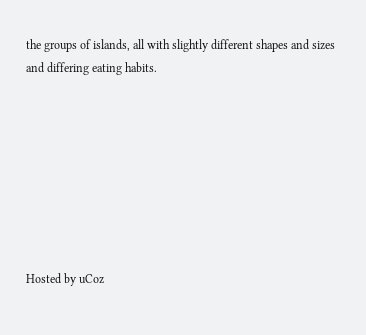the groups of islands, all with slightly different shapes and sizes and differing eating habits.








Hosted by uCoz